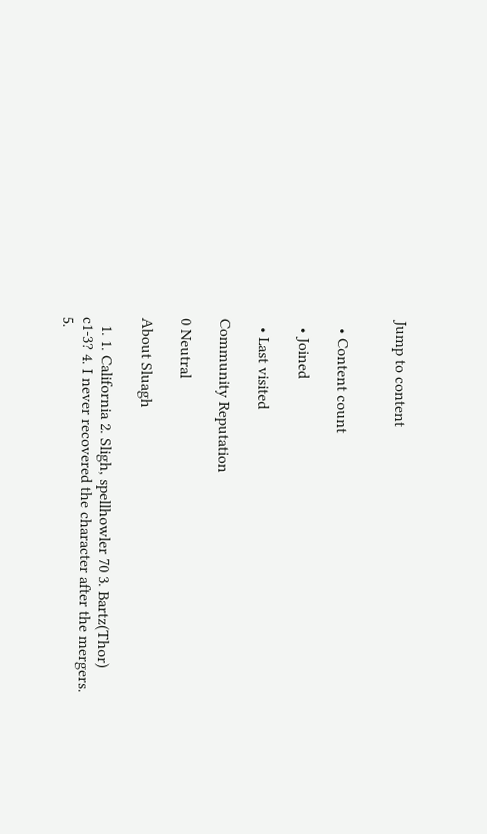Jump to content


  • Content count

  • Joined

  • Last visited

Community Reputation

0 Neutral

About Sluagh

  1. 1. California 2. Sligh, spellhowler 70 3. Bartz(Thor) c1-3? 4. I never recovered the character after the mergers. 5.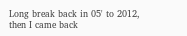Long break back in 05' to 2012, then I came back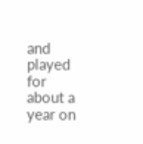and played for about a year on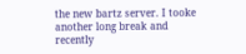the new bartz server. I tooke another long break and recently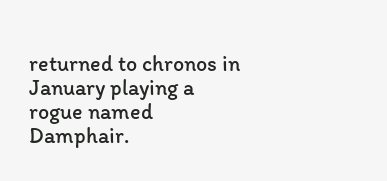returned to chronos in January playing a rogue named Damphair.